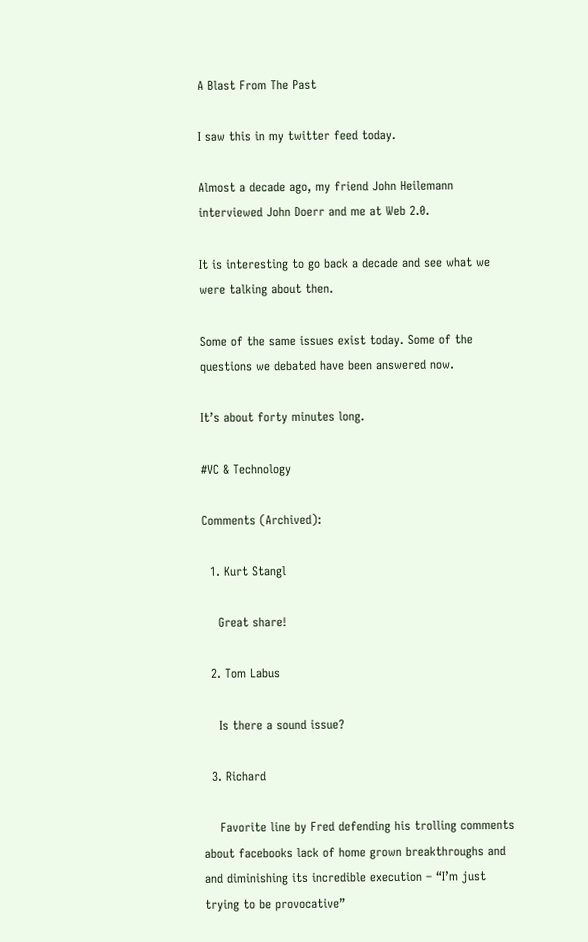A Blast From The Past

I saw this in my twitter feed today.

Almost a decade ago, my friend John Heilemann interviewed John Doerr and me at Web 2.0.

It is interesting to go back a decade and see what we were talking about then.

Some of the same issues exist today. Some of the questions we debated have been answered now.

It’s about forty minutes long.

#VC & Technology

Comments (Archived):

  1. Kurt Stangl

    Great share!

  2. Tom Labus

    Is there a sound issue?

  3. Richard

    Favorite line by Fred defending his trolling comments about facebooks lack of home grown breakthroughs and and diminishing its incredible execution – “I’m just trying to be provocative”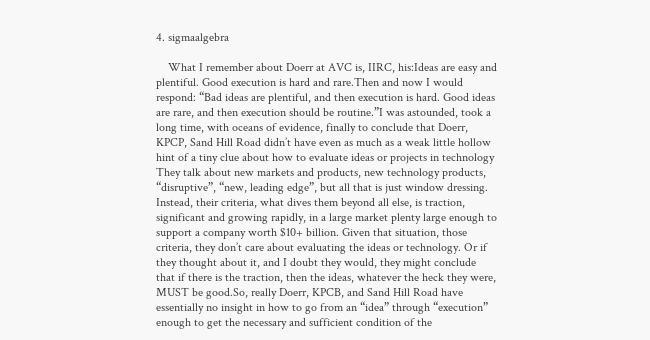4. sigmaalgebra

    What I remember about Doerr at AVC is, IIRC, his:Ideas are easy and plentiful. Good execution is hard and rare.Then and now I would respond: “Bad ideas are plentiful, and then execution is hard. Good ideas are rare, and then execution should be routine.”I was astounded, took a long time, with oceans of evidence, finally to conclude that Doerr, KPCP, Sand Hill Road didn’t have even as much as a weak little hollow hint of a tiny clue about how to evaluate ideas or projects in technology They talk about new markets and products, new technology products, “disruptive”, “new, leading edge”, but all that is just window dressing. Instead, their criteria, what dives them beyond all else, is traction, significant and growing rapidly, in a large market plenty large enough to support a company worth $10+ billion. Given that situation, those criteria, they don’t care about evaluating the ideas or technology. Or if they thought about it, and I doubt they would, they might conclude that if there is the traction, then the ideas, whatever the heck they were, MUST be good.So, really Doerr, KPCB, and Sand Hill Road have essentially no insight in how to go from an “idea” through “execution” enough to get the necessary and sufficient condition of the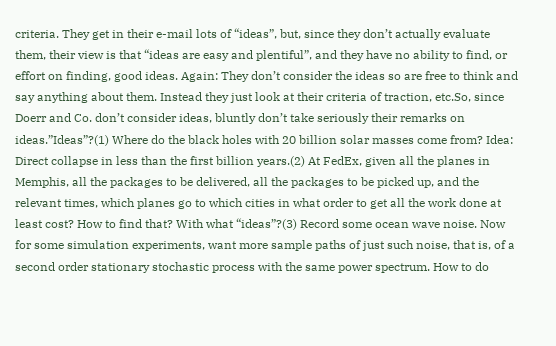criteria. They get in their e-mail lots of “ideas”, but, since they don’t actually evaluate them, their view is that “ideas are easy and plentiful”, and they have no ability to find, or effort on finding, good ideas. Again: They don’t consider the ideas so are free to think and say anything about them. Instead they just look at their criteria of traction, etc.So, since Doerr and Co. don’t consider ideas, bluntly don’t take seriously their remarks on ideas.”Ideas”?(1) Where do the black holes with 20 billion solar masses come from? Idea: Direct collapse in less than the first billion years.(2) At FedEx, given all the planes in Memphis, all the packages to be delivered, all the packages to be picked up, and the relevant times, which planes go to which cities in what order to get all the work done at least cost? How to find that? With what “ideas”?(3) Record some ocean wave noise. Now for some simulation experiments, want more sample paths of just such noise, that is, of a second order stationary stochastic process with the same power spectrum. How to do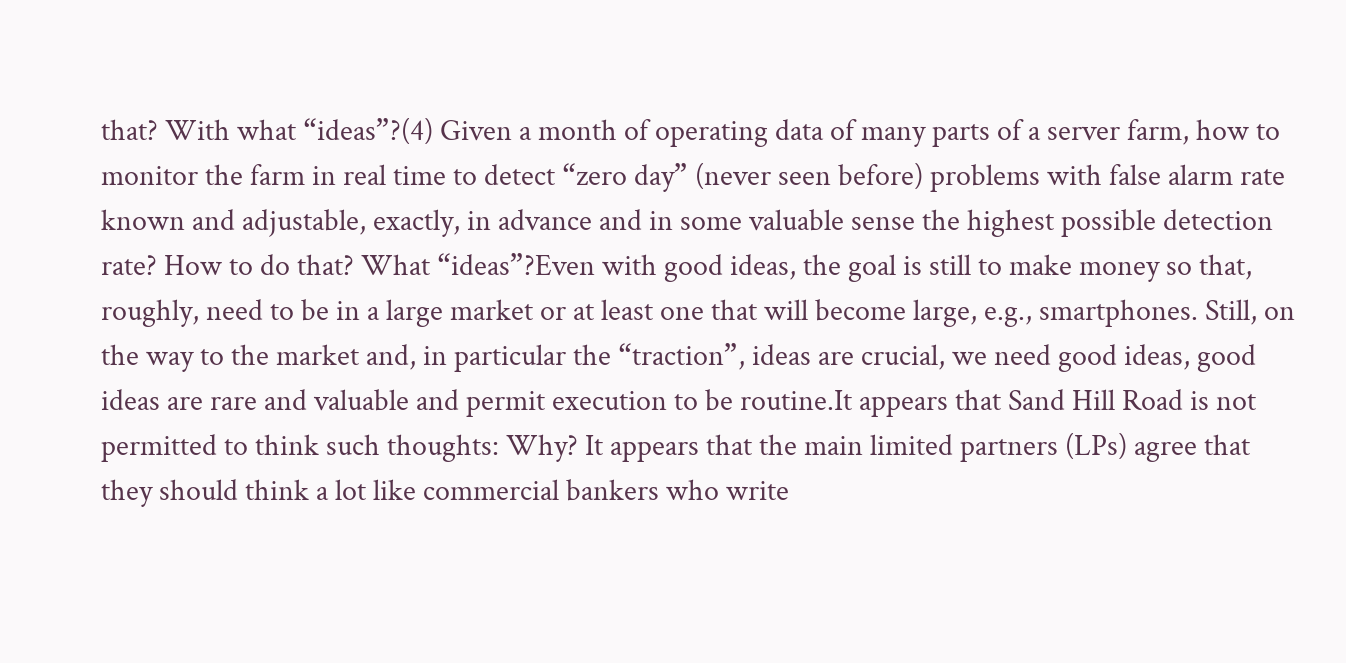that? With what “ideas”?(4) Given a month of operating data of many parts of a server farm, how to monitor the farm in real time to detect “zero day” (never seen before) problems with false alarm rate known and adjustable, exactly, in advance and in some valuable sense the highest possible detection rate? How to do that? What “ideas”?Even with good ideas, the goal is still to make money so that, roughly, need to be in a large market or at least one that will become large, e.g., smartphones. Still, on the way to the market and, in particular the “traction”, ideas are crucial, we need good ideas, good ideas are rare and valuable and permit execution to be routine.It appears that Sand Hill Road is not permitted to think such thoughts: Why? It appears that the main limited partners (LPs) agree that they should think a lot like commercial bankers who write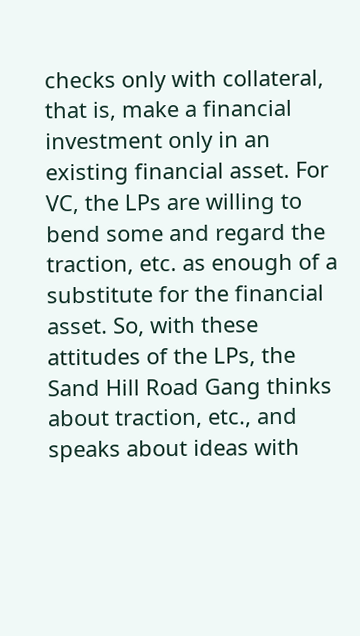checks only with collateral, that is, make a financial investment only in an existing financial asset. For VC, the LPs are willing to bend some and regard the traction, etc. as enough of a substitute for the financial asset. So, with these attitudes of the LPs, the Sand Hill Road Gang thinks about traction, etc., and speaks about ideas with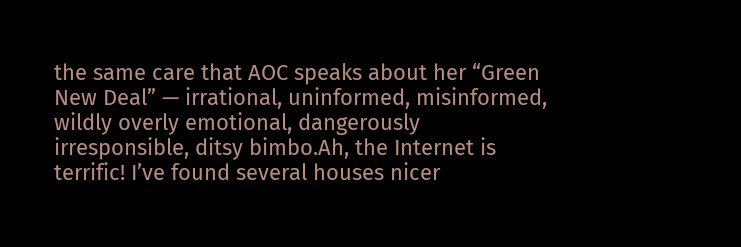the same care that AOC speaks about her “Green New Deal” — irrational, uninformed, misinformed, wildly overly emotional, dangerously irresponsible, ditsy bimbo.Ah, the Internet is terrific! I’ve found several houses nicer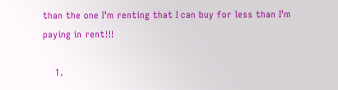than the one I’m renting that I can buy for less than I’m paying in rent!!!

    1.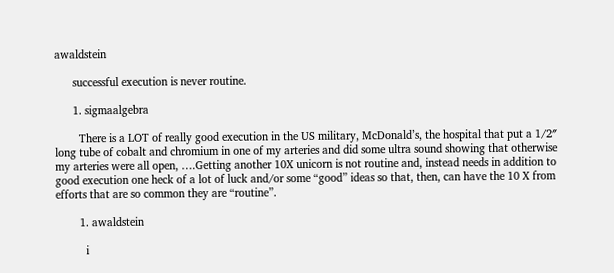awaldstein

      successful execution is never routine.

      1. sigmaalgebra

        There is a LOT of really good execution in the US military, McDonald’s, the hospital that put a 1/2″ long tube of cobalt and chromium in one of my arteries and did some ultra sound showing that otherwise my arteries were all open, ….Getting another 10X unicorn is not routine and, instead needs in addition to good execution one heck of a lot of luck and/or some “good” ideas so that, then, can have the 10 X from efforts that are so common they are “routine”.

        1. awaldstein

          i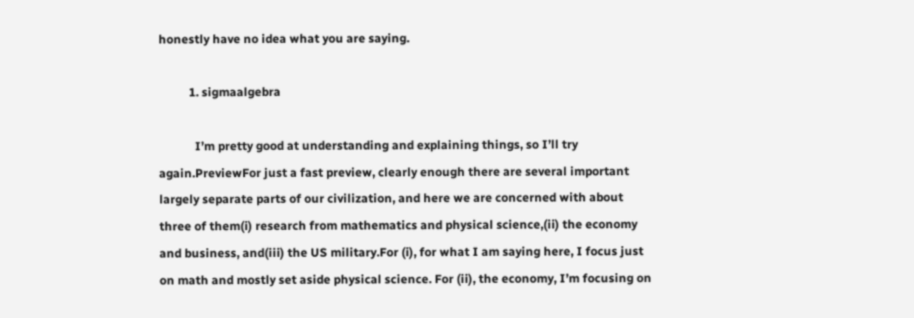honestly have no idea what you are saying.

          1. sigmaalgebra

            I’m pretty good at understanding and explaining things, so I’ll try again.PreviewFor just a fast preview, clearly enough there are several important largely separate parts of our civilization, and here we are concerned with about three of them(i) research from mathematics and physical science,(ii) the economy and business, and(iii) the US military.For (i), for what I am saying here, I focus just on math and mostly set aside physical science. For (ii), the economy, I’m focusing on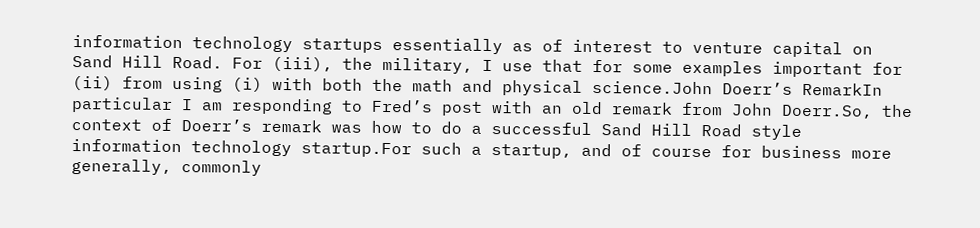information technology startups essentially as of interest to venture capital on Sand Hill Road. For (iii), the military, I use that for some examples important for (ii) from using (i) with both the math and physical science.John Doerr’s RemarkIn particular I am responding to Fred’s post with an old remark from John Doerr.So, the context of Doerr’s remark was how to do a successful Sand Hill Road style information technology startup.For such a startup, and of course for business more generally, commonly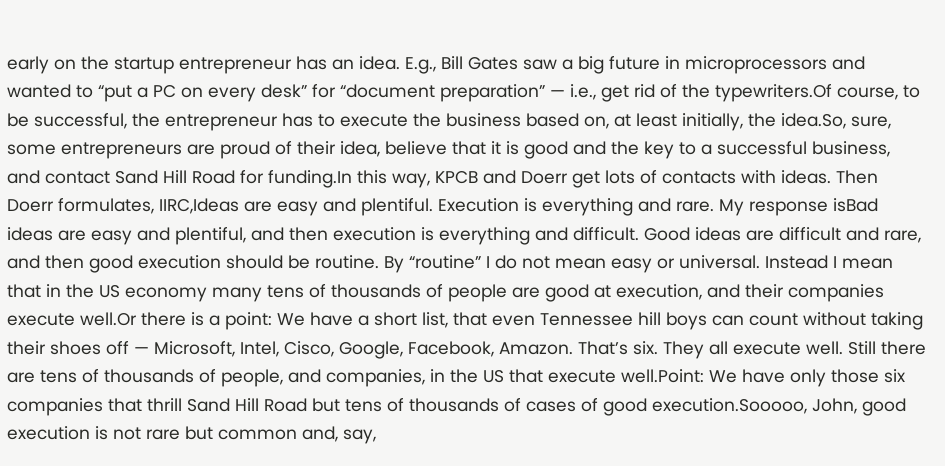early on the startup entrepreneur has an idea. E.g., Bill Gates saw a big future in microprocessors and wanted to “put a PC on every desk” for “document preparation” — i.e., get rid of the typewriters.Of course, to be successful, the entrepreneur has to execute the business based on, at least initially, the idea.So, sure, some entrepreneurs are proud of their idea, believe that it is good and the key to a successful business, and contact Sand Hill Road for funding.In this way, KPCB and Doerr get lots of contacts with ideas. Then Doerr formulates, IIRC,Ideas are easy and plentiful. Execution is everything and rare. My response isBad ideas are easy and plentiful, and then execution is everything and difficult. Good ideas are difficult and rare, and then good execution should be routine. By “routine” I do not mean easy or universal. Instead I mean that in the US economy many tens of thousands of people are good at execution, and their companies execute well.Or there is a point: We have a short list, that even Tennessee hill boys can count without taking their shoes off — Microsoft, Intel, Cisco, Google, Facebook, Amazon. That’s six. They all execute well. Still there are tens of thousands of people, and companies, in the US that execute well.Point: We have only those six companies that thrill Sand Hill Road but tens of thousands of cases of good execution.Sooooo, John, good execution is not rare but common and, say,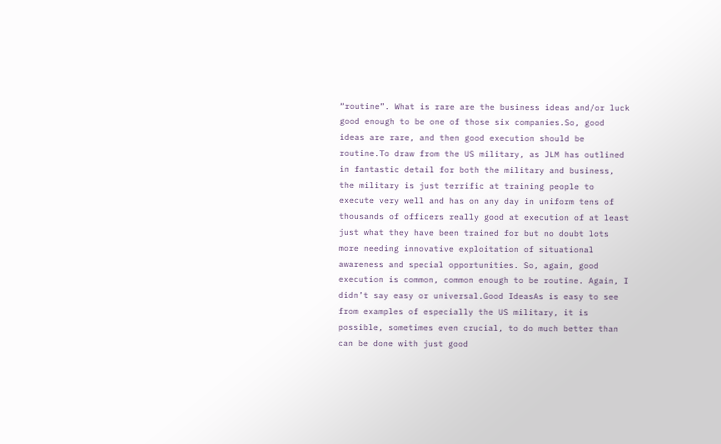“routine”. What is rare are the business ideas and/or luck good enough to be one of those six companies.So, good ideas are rare, and then good execution should be routine.To draw from the US military, as JLM has outlined in fantastic detail for both the military and business, the military is just terrific at training people to execute very well and has on any day in uniform tens of thousands of officers really good at execution of at least just what they have been trained for but no doubt lots more needing innovative exploitation of situational awareness and special opportunities. So, again, good execution is common, common enough to be routine. Again, I didn’t say easy or universal.Good IdeasAs is easy to see from examples of especially the US military, it is possible, sometimes even crucial, to do much better than can be done with just good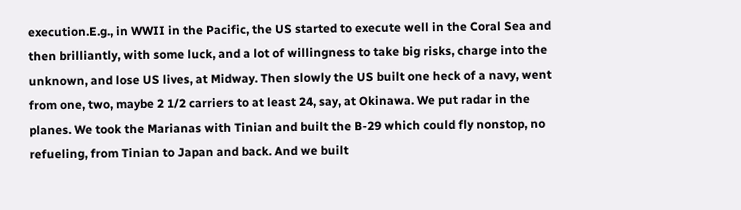execution.E.g., in WWII in the Pacific, the US started to execute well in the Coral Sea and then brilliantly, with some luck, and a lot of willingness to take big risks, charge into the unknown, and lose US lives, at Midway. Then slowly the US built one heck of a navy, went from one, two, maybe 2 1/2 carriers to at least 24, say, at Okinawa. We put radar in the planes. We took the Marianas with Tinian and built the B-29 which could fly nonstop, no refueling, from Tinian to Japan and back. And we built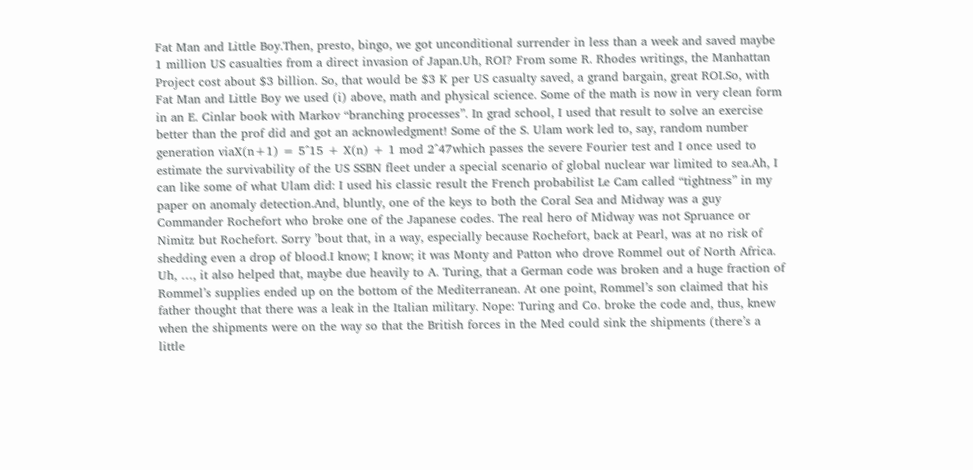Fat Man and Little Boy.Then, presto, bingo, we got unconditional surrender in less than a week and saved maybe 1 million US casualties from a direct invasion of Japan.Uh, ROI? From some R. Rhodes writings, the Manhattan Project cost about $3 billion. So, that would be $3 K per US casualty saved, a grand bargain, great ROI.So, with Fat Man and Little Boy we used (i) above, math and physical science. Some of the math is now in very clean form in an E. Cinlar book with Markov “branching processes”. In grad school, I used that result to solve an exercise better than the prof did and got an acknowledgment! Some of the S. Ulam work led to, say, random number generation viaX(n+1) = 5^15 + X(n) + 1 mod 2^47which passes the severe Fourier test and I once used to estimate the survivability of the US SSBN fleet under a special scenario of global nuclear war limited to sea.Ah, I can like some of what Ulam did: I used his classic result the French probabilist Le Cam called “tightness” in my paper on anomaly detection.And, bluntly, one of the keys to both the Coral Sea and Midway was a guy Commander Rochefort who broke one of the Japanese codes. The real hero of Midway was not Spruance or Nimitz but Rochefort. Sorry ’bout that, in a way, especially because Rochefort, back at Pearl, was at no risk of shedding even a drop of blood.I know; I know; it was Monty and Patton who drove Rommel out of North Africa. Uh, …, it also helped that, maybe due heavily to A. Turing, that a German code was broken and a huge fraction of Rommel’s supplies ended up on the bottom of the Mediterranean. At one point, Rommel’s son claimed that his father thought that there was a leak in the Italian military. Nope: Turing and Co. broke the code and, thus, knew when the shipments were on the way so that the British forces in the Med could sink the shipments (there’s a little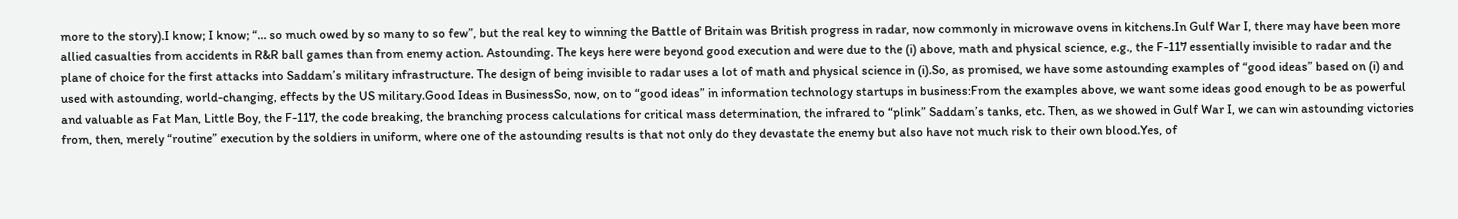more to the story).I know; I know; “… so much owed by so many to so few”, but the real key to winning the Battle of Britain was British progress in radar, now commonly in microwave ovens in kitchens.In Gulf War I, there may have been more allied casualties from accidents in R&R ball games than from enemy action. Astounding. The keys here were beyond good execution and were due to the (i) above, math and physical science, e.g., the F-117 essentially invisible to radar and the plane of choice for the first attacks into Saddam’s military infrastructure. The design of being invisible to radar uses a lot of math and physical science in (i).So, as promised, we have some astounding examples of “good ideas” based on (i) and used with astounding, world-changing, effects by the US military.Good Ideas in BusinessSo, now, on to “good ideas” in information technology startups in business:From the examples above, we want some ideas good enough to be as powerful and valuable as Fat Man, Little Boy, the F-117, the code breaking, the branching process calculations for critical mass determination, the infrared to “plink” Saddam’s tanks, etc. Then, as we showed in Gulf War I, we can win astounding victories from, then, merely “routine” execution by the soldiers in uniform, where one of the astounding results is that not only do they devastate the enemy but also have not much risk to their own blood.Yes, of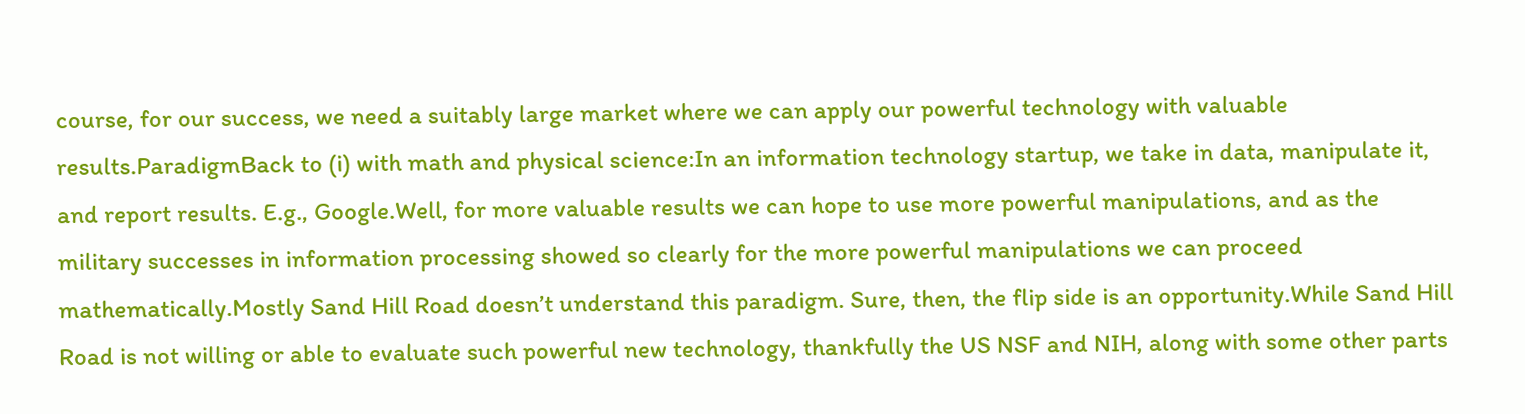course, for our success, we need a suitably large market where we can apply our powerful technology with valuable results.ParadigmBack to (i) with math and physical science:In an information technology startup, we take in data, manipulate it, and report results. E.g., Google.Well, for more valuable results we can hope to use more powerful manipulations, and as the military successes in information processing showed so clearly for the more powerful manipulations we can proceed mathematically.Mostly Sand Hill Road doesn’t understand this paradigm. Sure, then, the flip side is an opportunity.While Sand Hill Road is not willing or able to evaluate such powerful new technology, thankfully the US NSF and NIH, along with some other parts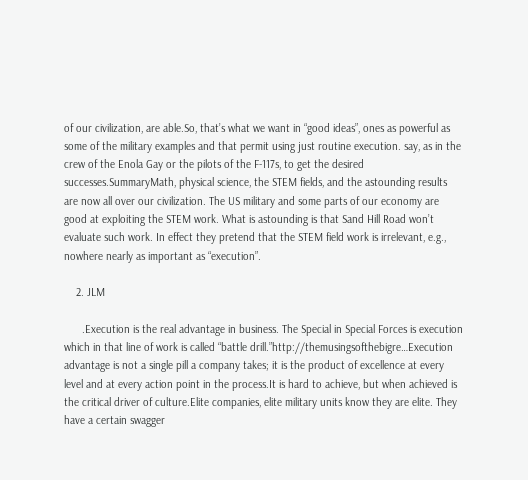of our civilization, are able.So, that’s what we want in “good ideas”, ones as powerful as some of the military examples and that permit using just routine execution. say, as in the crew of the Enola Gay or the pilots of the F-117s, to get the desired successes.SummaryMath, physical science, the STEM fields, and the astounding results are now all over our civilization. The US military and some parts of our economy are good at exploiting the STEM work. What is astounding is that Sand Hill Road won’t evaluate such work. In effect they pretend that the STEM field work is irrelevant, e.g., nowhere nearly as important as “execution”.

    2. JLM

      .Execution is the real advantage in business. The Special in Special Forces is execution which in that line of work is called “battle drill.”http://themusingsofthebigre…Execution advantage is not a single pill a company takes; it is the product of excellence at every level and at every action point in the process.It is hard to achieve, but when achieved is the critical driver of culture.Elite companies, elite military units know they are elite. They have a certain swagger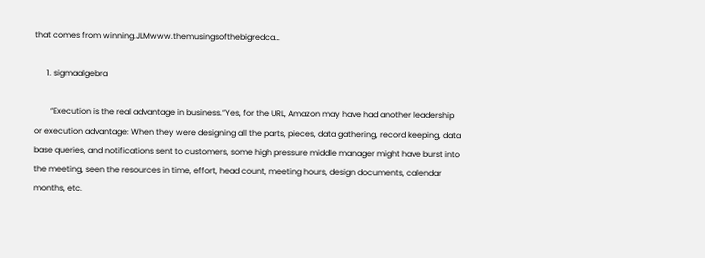that comes from winning.JLMwww.themusingsofthebigredca…

      1. sigmaalgebra

        “Execution is the real advantage in business.”Yes, for the URL, Amazon may have had another leadership or execution advantage: When they were designing all the parts, pieces, data gathering, record keeping, data base queries, and notifications sent to customers, some high pressure middle manager might have burst into the meeting, seen the resources in time, effort, head count, meeting hours, design documents, calendar months, etc.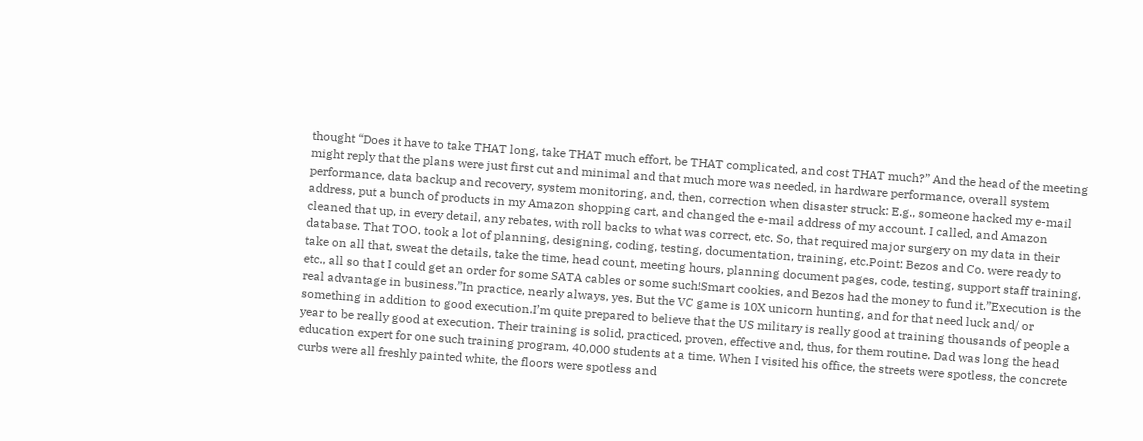thought “Does it have to take THAT long, take THAT much effort, be THAT complicated, and cost THAT much?” And the head of the meeting might reply that the plans were just first cut and minimal and that much more was needed, in hardware performance, overall system performance, data backup and recovery, system monitoring, and, then, correction when disaster struck: E.g., someone hacked my e-mail address, put a bunch of products in my Amazon shopping cart, and changed the e-mail address of my account. I called, and Amazon cleaned that up, in every detail, any rebates, with roll backs to what was correct, etc. So, that required major surgery on my data in their database. That TOO. took a lot of planning, designing, coding, testing, documentation, training, etc.Point: Bezos and Co. were ready to take on all that, sweat the details, take the time, head count, meeting hours, planning document pages, code, testing, support staff training, etc., all so that I could get an order for some SATA cables or some such!Smart cookies, and Bezos had the money to fund it.”Execution is the real advantage in business.”In practice, nearly always, yes. But the VC game is 10X unicorn hunting, and for that need luck and/ or something in addition to good execution.I’m quite prepared to believe that the US military is really good at training thousands of people a year to be really good at execution. Their training is solid, practiced, proven, effective and, thus, for them routine. Dad was long the head education expert for one such training program, 40,000 students at a time. When I visited his office, the streets were spotless, the concrete curbs were all freshly painted white, the floors were spotless and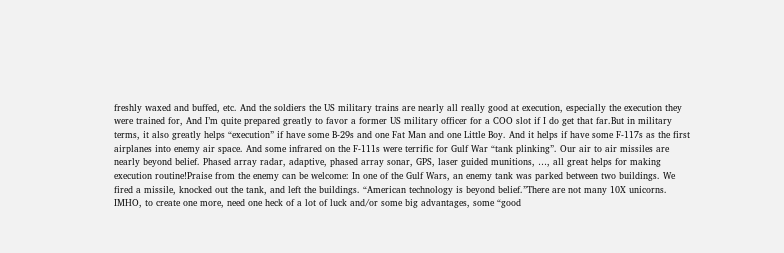freshly waxed and buffed, etc. And the soldiers the US military trains are nearly all really good at execution, especially the execution they were trained for, And I’m quite prepared greatly to favor a former US military officer for a COO slot if I do get that far.But in military terms, it also greatly helps “execution” if have some B-29s and one Fat Man and one Little Boy. And it helps if have some F-117s as the first airplanes into enemy air space. And some infrared on the F-111s were terrific for Gulf War “tank plinking”. Our air to air missiles are nearly beyond belief. Phased array radar, adaptive, phased array sonar, GPS, laser guided munitions, …, all great helps for making execution routine!Praise from the enemy can be welcome: In one of the Gulf Wars, an enemy tank was parked between two buildings. We fired a missile, knocked out the tank, and left the buildings. “American technology is beyond belief.”There are not many 10X unicorns. IMHO, to create one more, need one heck of a lot of luck and/or some big advantages, some “good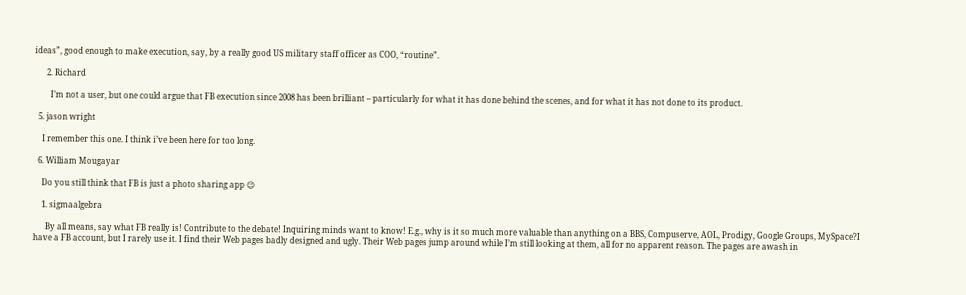ideas”, good enough to make execution, say, by a really good US military staff officer as COO, “routine”.

      2. Richard

        I’m not a user, but one could argue that FB execution since 2008 has been brilliant – particularly for what it has done behind the scenes, and for what it has not done to its product.

  5. jason wright

    I remember this one. I think i’ve been here for too long.

  6. William Mougayar

    Do you still think that FB is just a photo sharing app 😉

    1. sigmaalgebra

      By all means, say what FB really is! Contribute to the debate! Inquiring minds want to know! E.g., why is it so much more valuable than anything on a BBS, Compuserve, AOL, Prodigy, Google Groups, MySpace?I have a FB account, but I rarely use it. I find their Web pages badly designed and ugly. Their Web pages jump around while I’m still looking at them, all for no apparent reason. The pages are awash in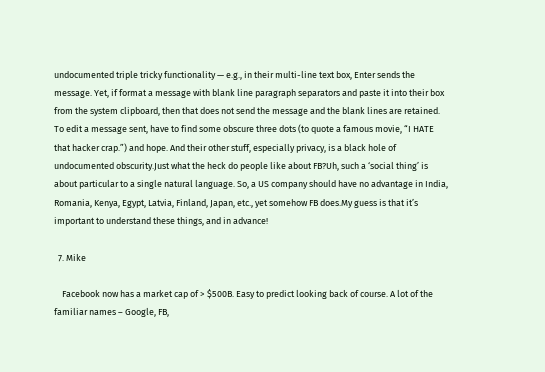undocumented triple tricky functionality — e.g., in their multi-line text box, Enter sends the message. Yet, if format a message with blank line paragraph separators and paste it into their box from the system clipboard, then that does not send the message and the blank lines are retained. To edit a message sent, have to find some obscure three dots (to quote a famous movie, “I HATE that hacker crap.”) and hope. And their other stuff, especially privacy, is a black hole of undocumented obscurity.Just what the heck do people like about FB?Uh, such a ‘social thing’ is about particular to a single natural language. So, a US company should have no advantage in India, Romania, Kenya, Egypt, Latvia, Finland, Japan, etc., yet somehow FB does.My guess is that it’s important to understand these things, and in advance!

  7. Mike

    Facebook now has a market cap of > $500B. Easy to predict looking back of course. A lot of the familiar names – Google, FB,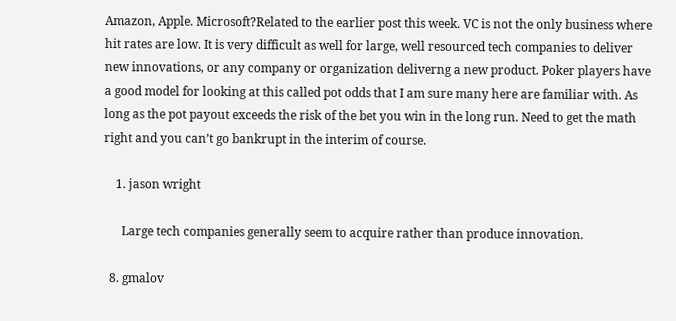Amazon, Apple. Microsoft?Related to the earlier post this week. VC is not the only business where hit rates are low. It is very difficult as well for large, well resourced tech companies to deliver new innovations, or any company or organization deliverng a new product. Poker players have a good model for looking at this called pot odds that I am sure many here are familiar with. As long as the pot payout exceeds the risk of the bet you win in the long run. Need to get the math right and you can’t go bankrupt in the interim of course.

    1. jason wright

      Large tech companies generally seem to acquire rather than produce innovation.

  8. gmalov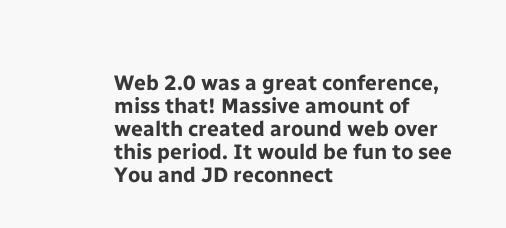Web 2.0 was a great conference, miss that! Massive amount of wealth created around web over this period. It would be fun to see You and JD reconnect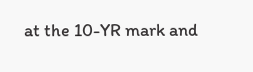at the 10-YR mark and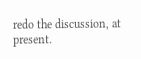redo the discussion, at present.